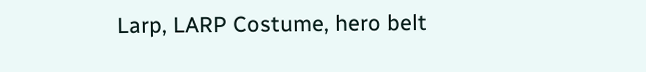Larp, LARP Costume, hero belt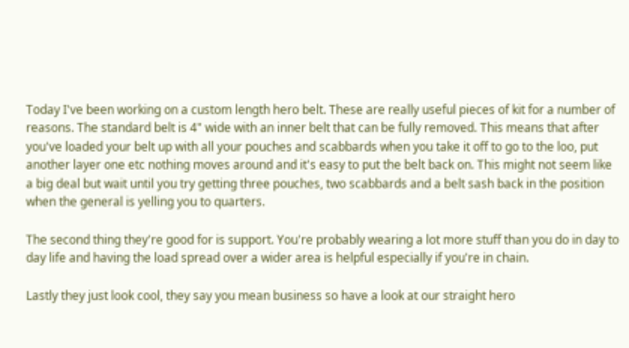Today I've been working on a custom length hero belt. These are really useful pieces of kit for a number of reasons. The standard belt is 4" wide with an inner belt that can be fully removed. This means that after you've loaded your belt up with all your pouches and scabbards when you take it off to go to the loo, put another layer one etc nothing moves around and it's easy to put the belt back on. This might not seem like a big deal but wait until you try getting three pouches, two scabbards and a belt sash back in the position when the general is yelling you to quarters.

The second thing they're good for is support. You're probably wearing a lot more stuff than you do in day to day life and having the load spread over a wider area is helpful especially if you're in chain.

Lastly they just look cool, they say you mean business so have a look at our straight hero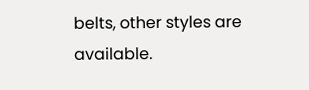belts, other styles are available.